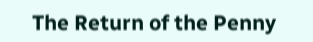The Return of the Penny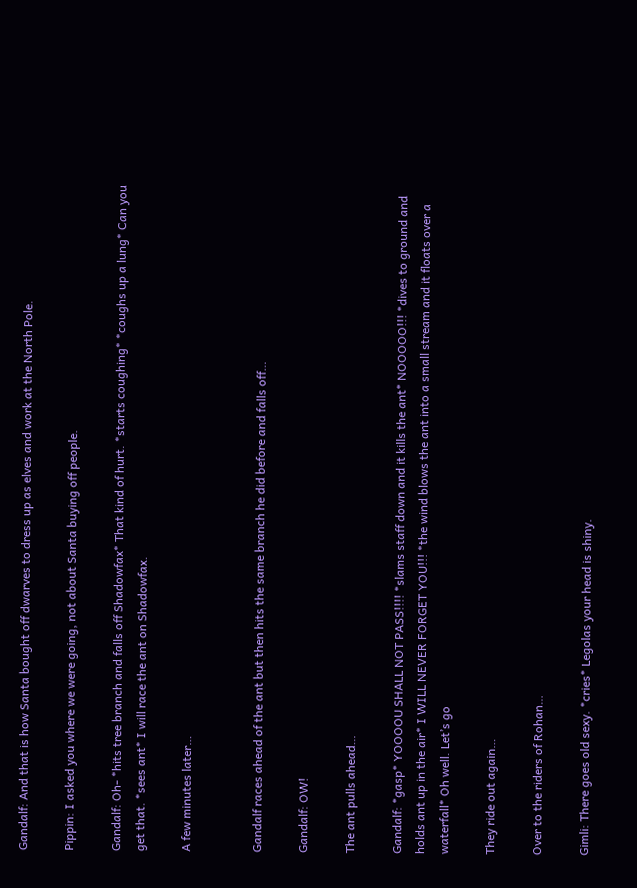Gandalf: And that is how Santa bought off dwarves to dress up as elves and work at the North Pole.

Pippin: I asked you where we were going, not about Santa buying off people.

Gandalf: Oh- *hits tree branch and falls off Shadowfax* That kind of hurt. *starts coughing* *coughs up a lung* Can you get that. *sees ant* I will race the ant on Shadowfax.

A few minutes later…


Gandalf races ahead of the ant but then hits the same branch he did before and falls off…

Gandalf: OW!

The ant pulls ahead…

Gandalf: *gasp* YOOOOU SHALL NOT PASS!!!! *slams staff down and it kills the ant* NOOOOO!!! *dives to ground and holds ant up in the air* I WILL NEVER FORGET YOU!!! *the wind blows the ant into a small stream and it floats over a waterfall* Oh well. Let’s go

They ride out again…

Over to the riders of Rohan…

Gimli: There goes old sexy. *cries* Legolas your head is shiny.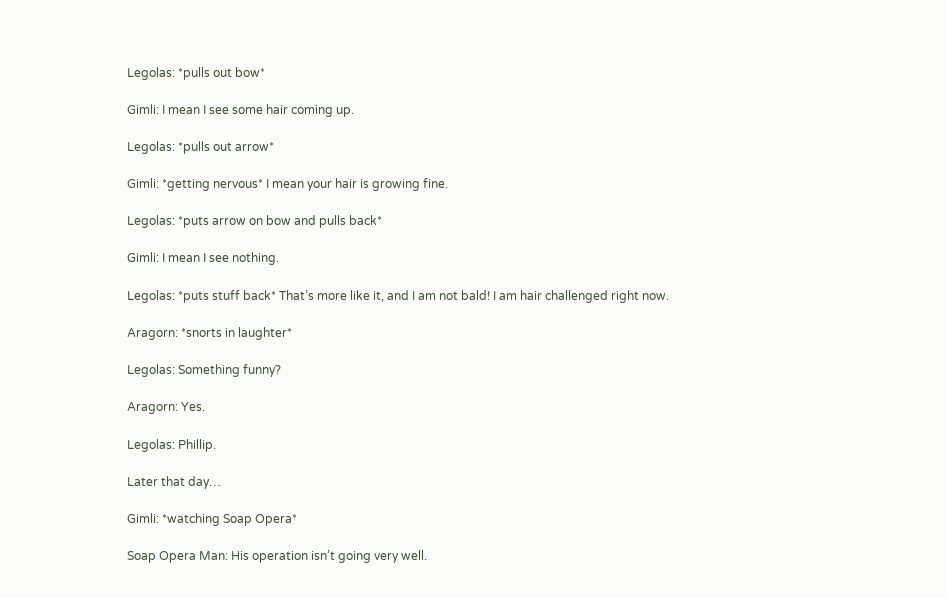Legolas: *pulls out bow*

Gimli: I mean I see some hair coming up.

Legolas: *pulls out arrow*

Gimli: *getting nervous* I mean your hair is growing fine.

Legolas: *puts arrow on bow and pulls back*

Gimli: I mean I see nothing.

Legolas: *puts stuff back* That’s more like it, and I am not bald! I am hair challenged right now.

Aragorn: *snorts in laughter*

Legolas: Something funny?

Aragorn: Yes.

Legolas: Phillip.

Later that day…

Gimli: *watching Soap Opera*

Soap Opera Man: His operation isn’t going very well.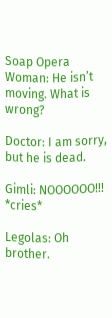Soap Opera Woman: He isn’t moving. What is wrong?

Doctor: I am sorry, but he is dead.

Gimli: NOOOOOO!!! *cries*

Legolas: Oh brother.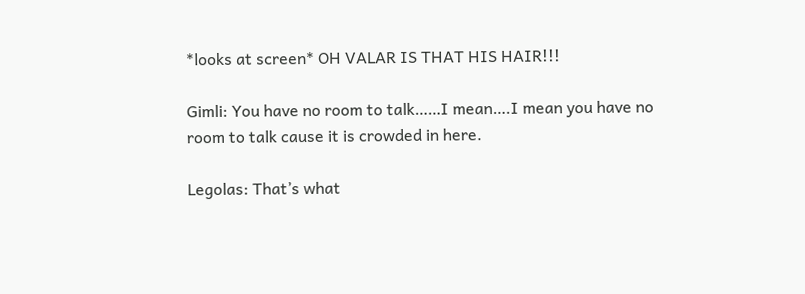*looks at screen* OH VALAR IS THAT HIS HAIR!!!

Gimli: You have no room to talk……I mean….I mean you have no room to talk cause it is crowded in here.

Legolas: That’s what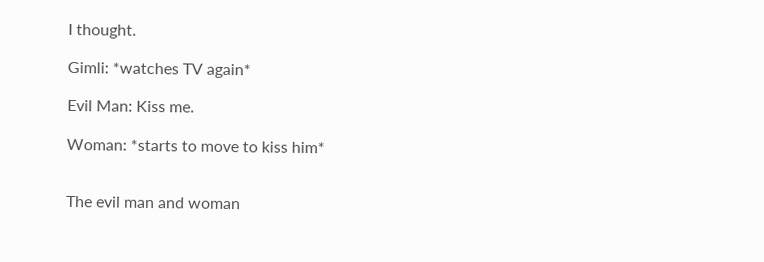I thought.

Gimli: *watches TV again*

Evil Man: Kiss me.

Woman: *starts to move to kiss him*


The evil man and woman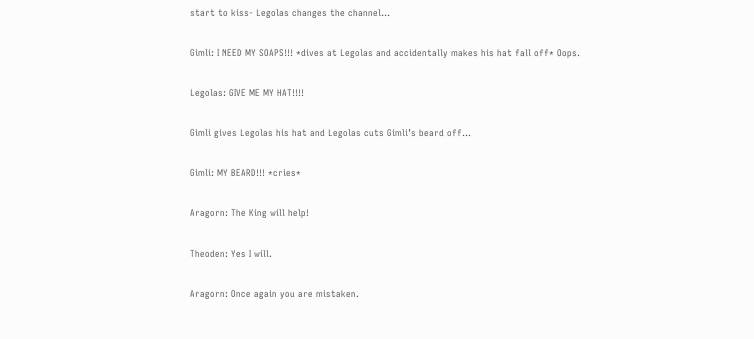start to kiss- Legolas changes the channel…

Gimli: I NEED MY SOAPS!!! *dives at Legolas and accidentally makes his hat fall off* Oops.

Legolas: GIVE ME MY HAT!!!!

Gimli gives Legolas his hat and Legolas cuts Gimli’s beard off…

Gimli: MY BEARD!!! *cries*

Aragorn: The King will help!

Theoden: Yes I will.

Aragorn: Once again you are mistaken.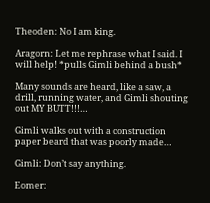Theoden: No I am king.

Aragorn: Let me rephrase what I said. I will help! *pulls Gimli behind a bush*

Many sounds are heard, like a saw, a drill, running water, and Gimli shouting out MY BUTT!!!…

Gimli walks out with a construction paper beard that was poorly made…

Gimli: Don’t say anything.

Eomer: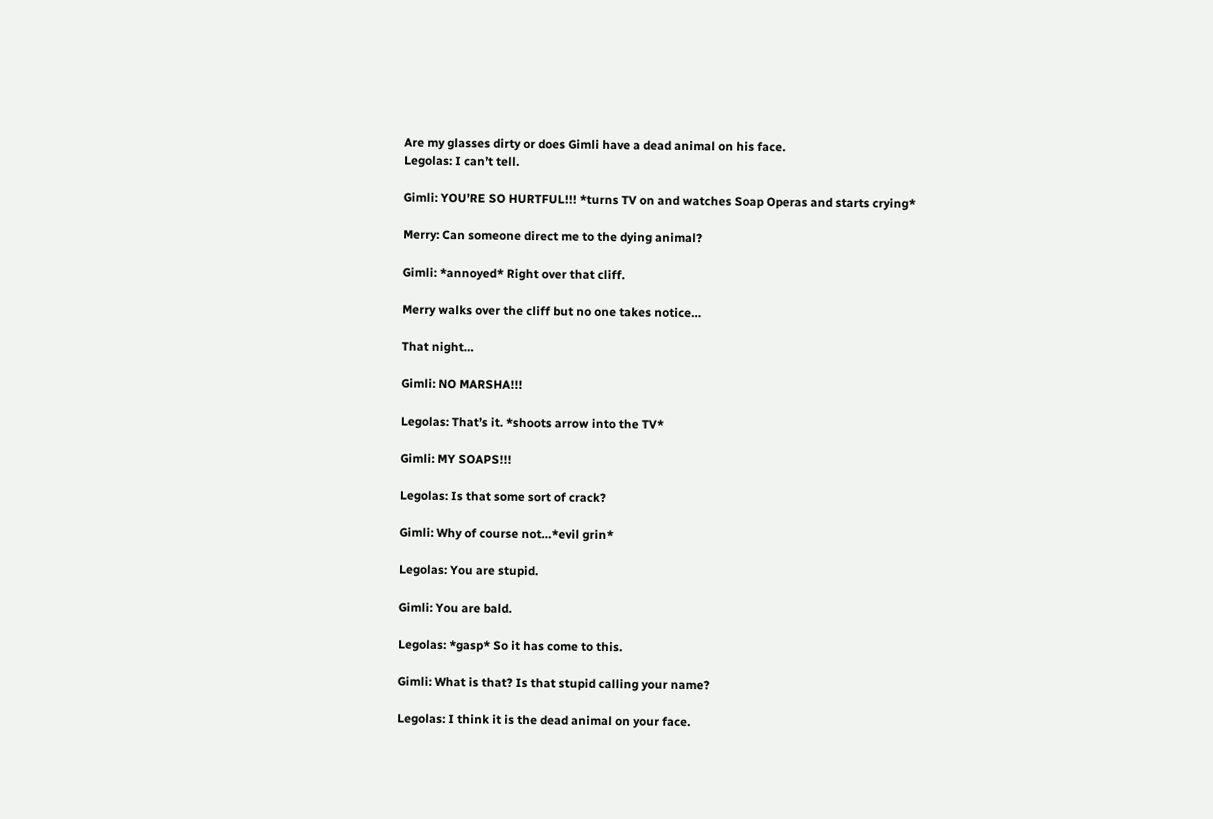Are my glasses dirty or does Gimli have a dead animal on his face.
Legolas: I can’t tell.

Gimli: YOU’RE SO HURTFUL!!! *turns TV on and watches Soap Operas and starts crying*

Merry: Can someone direct me to the dying animal?

Gimli: *annoyed* Right over that cliff.

Merry walks over the cliff but no one takes notice…

That night…

Gimli: NO MARSHA!!!

Legolas: That’s it. *shoots arrow into the TV*

Gimli: MY SOAPS!!!

Legolas: Is that some sort of crack?

Gimli: Why of course not…*evil grin*

Legolas: You are stupid.

Gimli: You are bald.

Legolas: *gasp* So it has come to this.

Gimli: What is that? Is that stupid calling your name?

Legolas: I think it is the dead animal on your face.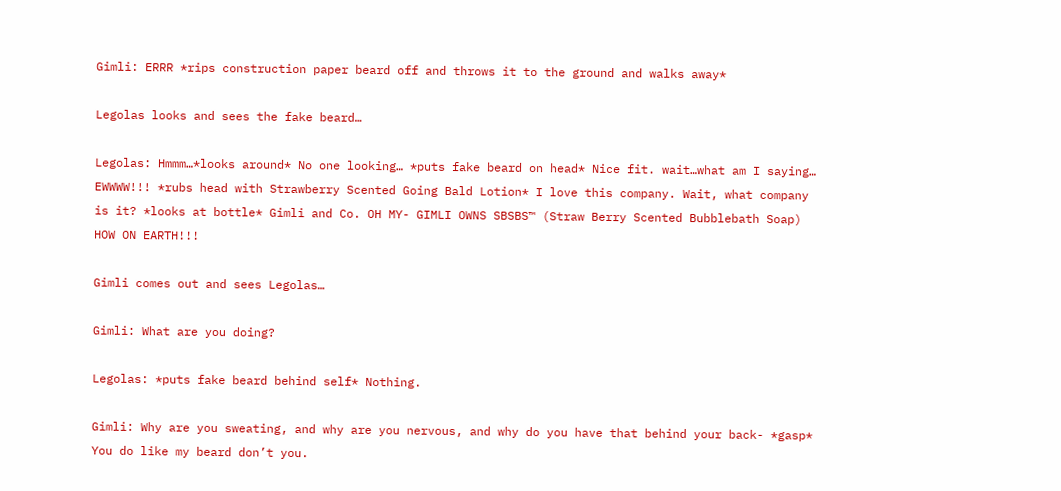Gimli: ERRR *rips construction paper beard off and throws it to the ground and walks away*

Legolas looks and sees the fake beard…

Legolas: Hmmm…*looks around* No one looking… *puts fake beard on head* Nice fit. wait…what am I saying… EWWWW!!! *rubs head with Strawberry Scented Going Bald Lotion* I love this company. Wait, what company is it? *looks at bottle* Gimli and Co. OH MY- GIMLI OWNS SBSBS™ (Straw Berry Scented Bubblebath Soap) HOW ON EARTH!!!

Gimli comes out and sees Legolas…

Gimli: What are you doing?

Legolas: *puts fake beard behind self* Nothing.

Gimli: Why are you sweating, and why are you nervous, and why do you have that behind your back- *gasp* You do like my beard don’t you.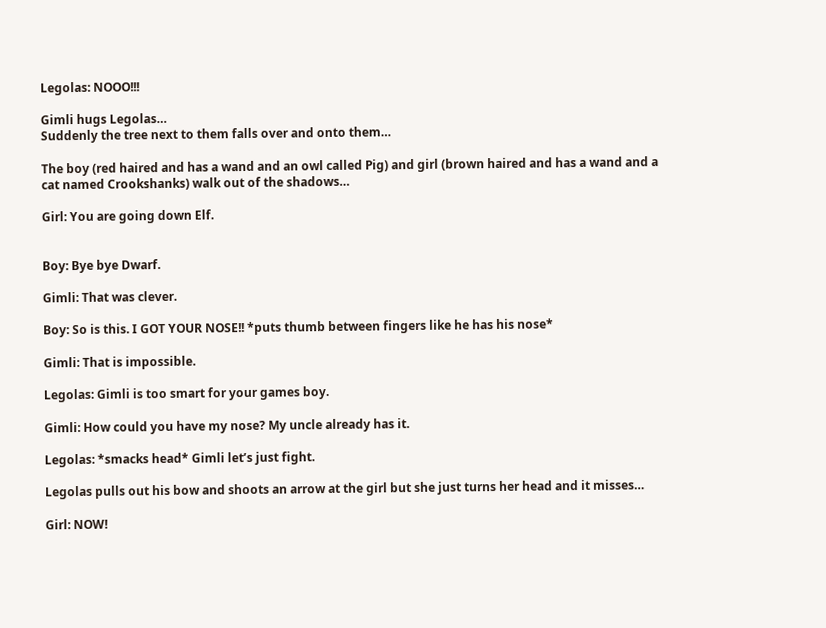Legolas: NOOO!!!

Gimli hugs Legolas…
Suddenly the tree next to them falls over and onto them…

The boy (red haired and has a wand and an owl called Pig) and girl (brown haired and has a wand and a cat named Crookshanks) walk out of the shadows…

Girl: You are going down Elf.


Boy: Bye bye Dwarf.

Gimli: That was clever.

Boy: So is this. I GOT YOUR NOSE!! *puts thumb between fingers like he has his nose*

Gimli: That is impossible.

Legolas: Gimli is too smart for your games boy.

Gimli: How could you have my nose? My uncle already has it.

Legolas: *smacks head* Gimli let’s just fight.

Legolas pulls out his bow and shoots an arrow at the girl but she just turns her head and it misses…

Girl: NOW!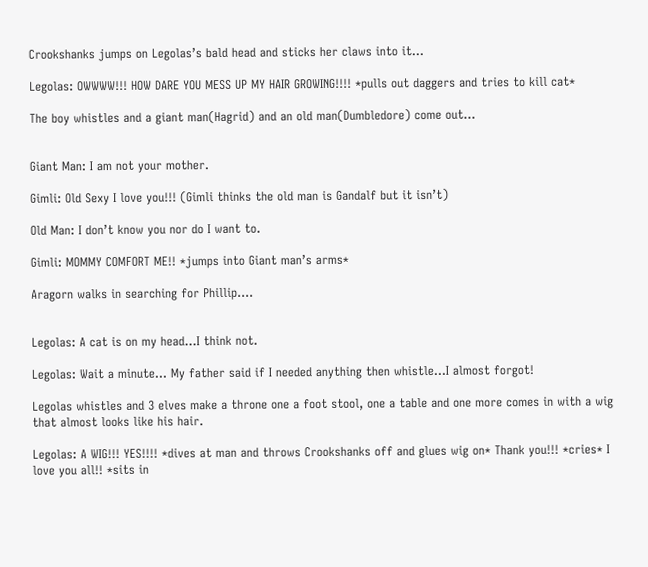Crookshanks jumps on Legolas’s bald head and sticks her claws into it…

Legolas: OWWWW!!! HOW DARE YOU MESS UP MY HAIR GROWING!!!! *pulls out daggers and tries to kill cat*

The boy whistles and a giant man(Hagrid) and an old man(Dumbledore) come out…


Giant Man: I am not your mother.

Gimli: Old Sexy I love you!!! (Gimli thinks the old man is Gandalf but it isn’t)

Old Man: I don’t know you nor do I want to.

Gimli: MOMMY COMFORT ME!! *jumps into Giant man’s arms*

Aragorn walks in searching for Phillip….


Legolas: A cat is on my head…I think not.

Legolas: Wait a minute… My father said if I needed anything then whistle…I almost forgot!

Legolas whistles and 3 elves make a throne one a foot stool, one a table and one more comes in with a wig that almost looks like his hair.

Legolas: A WIG!!! YES!!!! *dives at man and throws Crookshanks off and glues wig on* Thank you!!! *cries* I love you all!! *sits in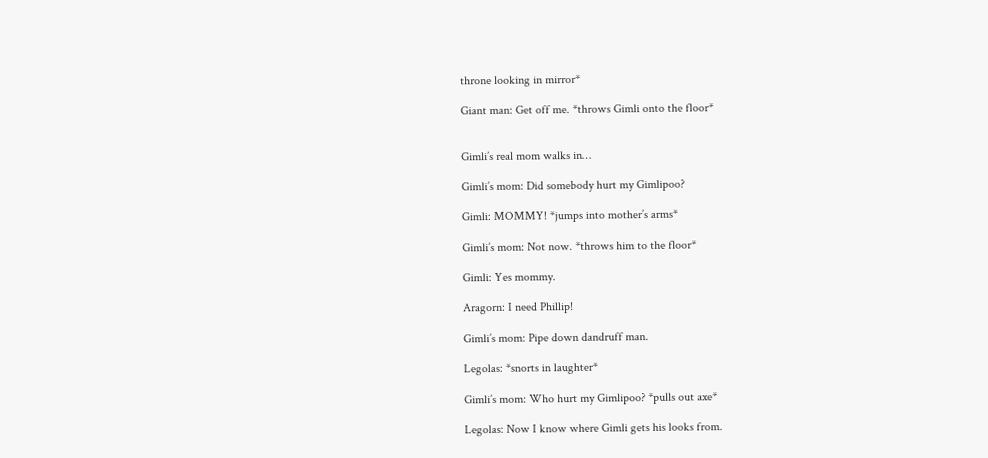throne looking in mirror*

Giant man: Get off me. *throws Gimli onto the floor*


Gimli’s real mom walks in…

Gimli’s mom: Did somebody hurt my Gimlipoo?

Gimli: MOMMY! *jumps into mother’s arms*

Gimli’s mom: Not now. *throws him to the floor*

Gimli: Yes mommy.

Aragorn: I need Phillip!

Gimli’s mom: Pipe down dandruff man.

Legolas: *snorts in laughter*

Gimli’s mom: Who hurt my Gimlipoo? *pulls out axe*

Legolas: Now I know where Gimli gets his looks from.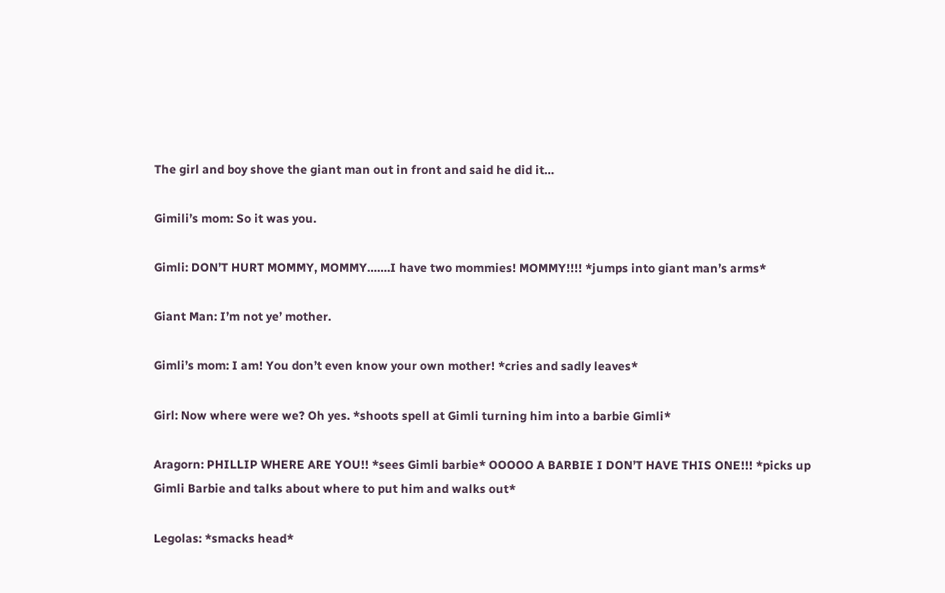The girl and boy shove the giant man out in front and said he did it…

Gimili’s mom: So it was you.

Gimli: DON’T HURT MOMMY, MOMMY…….I have two mommies! MOMMY!!!! *jumps into giant man’s arms*

Giant Man: I’m not ye’ mother.

Gimli’s mom: I am! You don’t even know your own mother! *cries and sadly leaves*

Girl: Now where were we? Oh yes. *shoots spell at Gimli turning him into a barbie Gimli*

Aragorn: PHILLIP WHERE ARE YOU!! *sees Gimli barbie* OOOOO A BARBIE I DON’T HAVE THIS ONE!!! *picks up Gimli Barbie and talks about where to put him and walks out*

Legolas: *smacks head*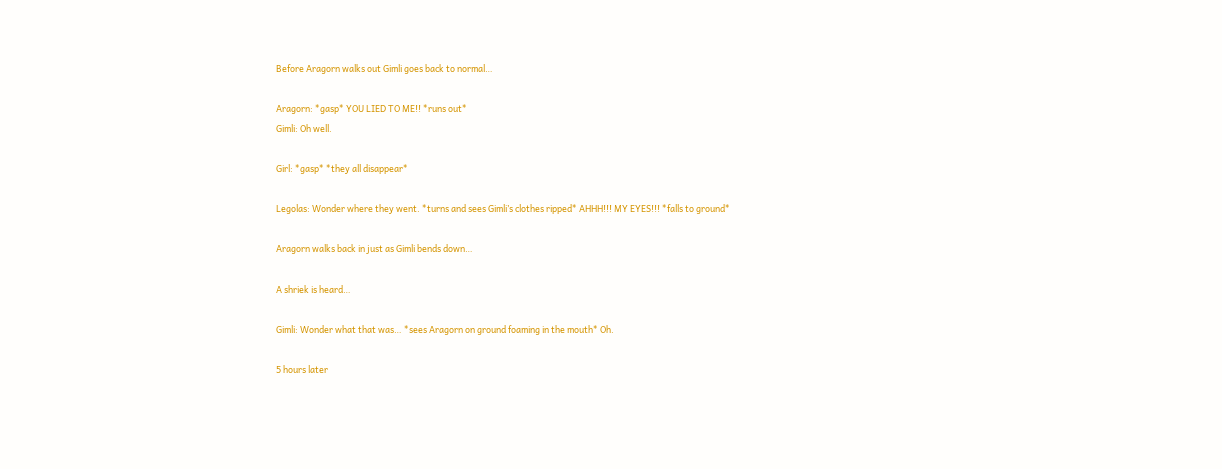Before Aragorn walks out Gimli goes back to normal…

Aragorn: *gasp* YOU LIED TO ME!! *runs out*
Gimli: Oh well.

Girl: *gasp* *they all disappear*

Legolas: Wonder where they went. *turns and sees Gimli’s clothes ripped* AHHH!!! MY EYES!!! *falls to ground*

Aragorn walks back in just as Gimli bends down…

A shriek is heard…

Gimli: Wonder what that was… *sees Aragorn on ground foaming in the mouth* Oh.

5 hours later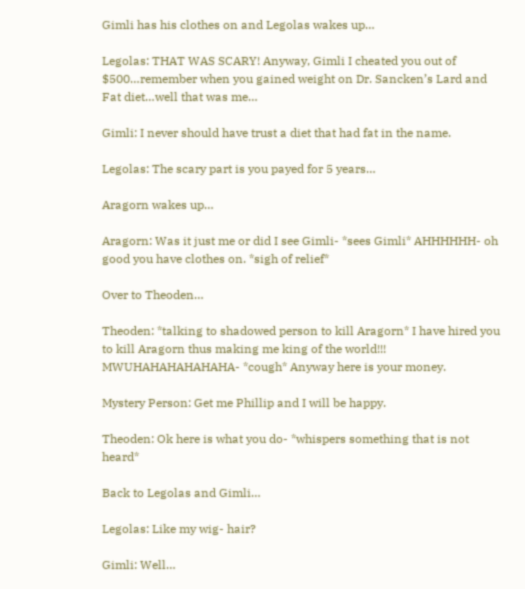Gimli has his clothes on and Legolas wakes up…

Legolas: THAT WAS SCARY! Anyway, Gimli I cheated you out of $500…remember when you gained weight on Dr. Sancken’s Lard and Fat diet…well that was me…

Gimli: I never should have trust a diet that had fat in the name.

Legolas: The scary part is you payed for 5 years…

Aragorn wakes up…

Aragorn: Was it just me or did I see Gimli- *sees Gimli* AHHHHHH- oh good you have clothes on. *sigh of relief*

Over to Theoden…

Theoden: *talking to shadowed person to kill Aragorn* I have hired you to kill Aragorn thus making me king of the world!!! MWUHAHAHAHAHAHA- *cough* Anyway here is your money.

Mystery Person: Get me Phillip and I will be happy.

Theoden: Ok here is what you do- *whispers something that is not heard*

Back to Legolas and Gimli…

Legolas: Like my wig- hair?

Gimli: Well…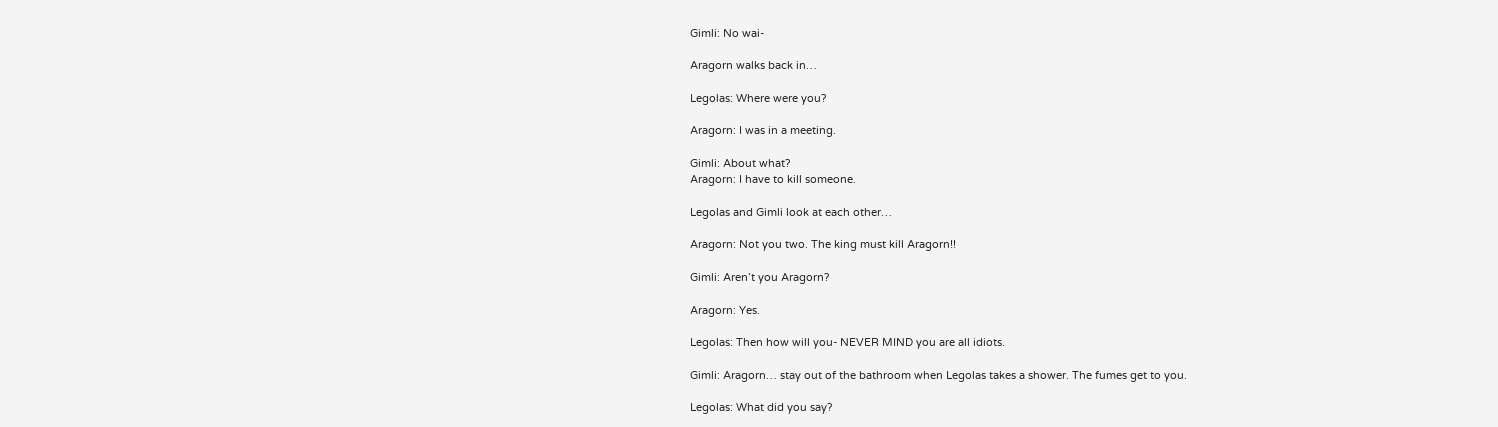Gimli: No wai-

Aragorn walks back in…

Legolas: Where were you?

Aragorn: I was in a meeting.

Gimli: About what?
Aragorn: I have to kill someone.

Legolas and Gimli look at each other…

Aragorn: Not you two. The king must kill Aragorn!!

Gimli: Aren’t you Aragorn?

Aragorn: Yes.

Legolas: Then how will you- NEVER MIND you are all idiots.

Gimli: Aragorn… stay out of the bathroom when Legolas takes a shower. The fumes get to you.

Legolas: What did you say?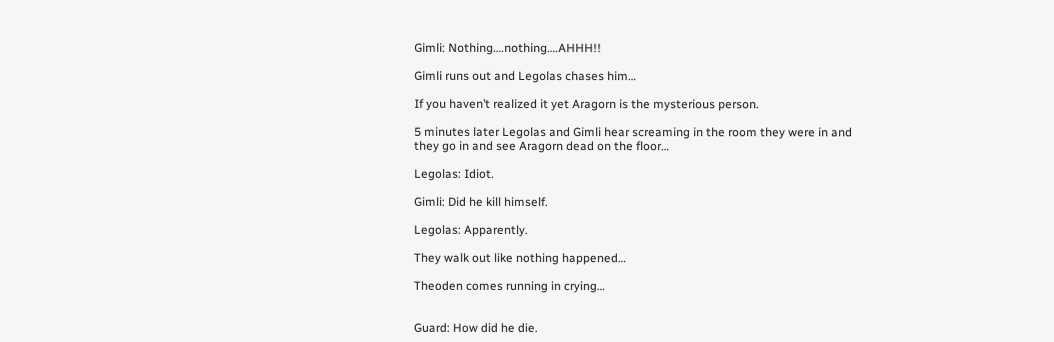Gimli: Nothing….nothing….AHHH!!

Gimli runs out and Legolas chases him…

If you haven’t realized it yet Aragorn is the mysterious person.

5 minutes later Legolas and Gimli hear screaming in the room they were in and they go in and see Aragorn dead on the floor…

Legolas: Idiot.

Gimli: Did he kill himself.

Legolas: Apparently.

They walk out like nothing happened…

Theoden comes running in crying…


Guard: How did he die.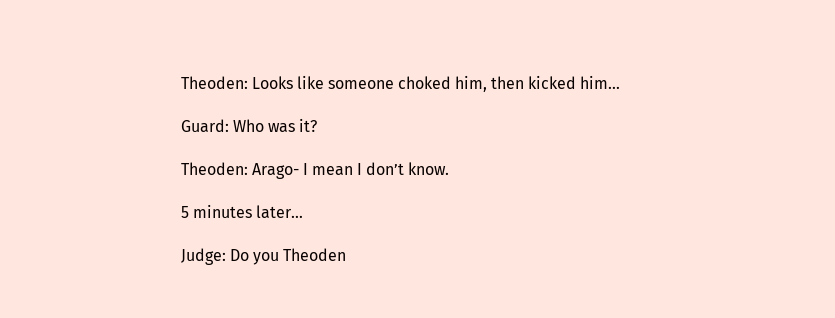Theoden: Looks like someone choked him, then kicked him…

Guard: Who was it?

Theoden: Arago- I mean I don’t know.

5 minutes later…

Judge: Do you Theoden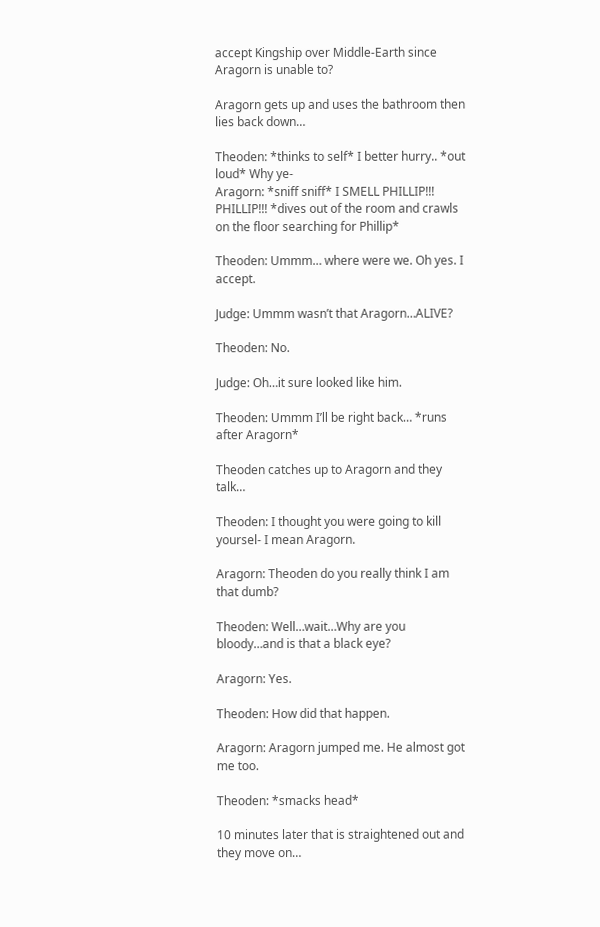accept Kingship over Middle-Earth since Aragorn is unable to?

Aragorn gets up and uses the bathroom then lies back down…

Theoden: *thinks to self* I better hurry.. *out loud* Why ye-
Aragorn: *sniff sniff* I SMELL PHILLIP!!! PHILLIP!!! *dives out of the room and crawls on the floor searching for Phillip*

Theoden: Ummm… where were we. Oh yes. I accept.

Judge: Ummm wasn’t that Aragorn…ALIVE?

Theoden: No.

Judge: Oh…it sure looked like him.

Theoden: Ummm I’ll be right back… *runs after Aragorn*

Theoden catches up to Aragorn and they talk…

Theoden: I thought you were going to kill yoursel- I mean Aragorn.

Aragorn: Theoden do you really think I am that dumb?

Theoden: Well…wait…Why are you bloody…and is that a black eye?

Aragorn: Yes.

Theoden: How did that happen.

Aragorn: Aragorn jumped me. He almost got me too.

Theoden: *smacks head*

10 minutes later that is straightened out and they move on…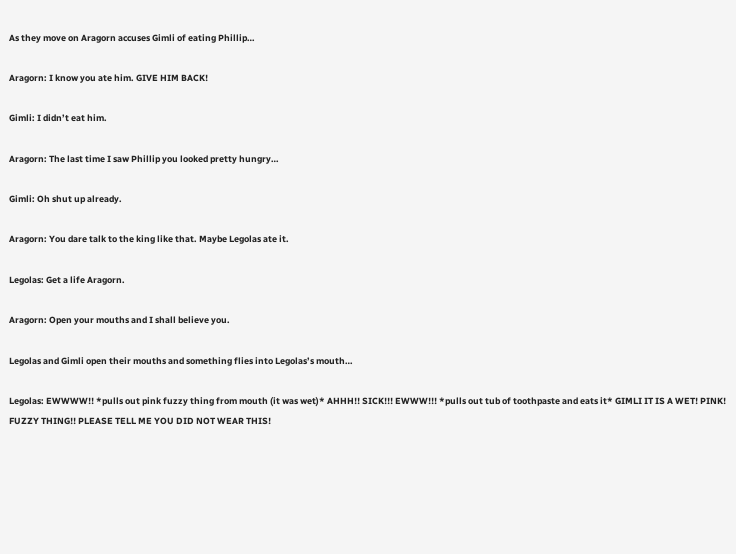As they move on Aragorn accuses Gimli of eating Phillip…

Aragorn: I know you ate him. GIVE HIM BACK!

Gimli: I didn’t eat him.

Aragorn: The last time I saw Phillip you looked pretty hungry…

Gimli: Oh shut up already.

Aragorn: You dare talk to the king like that. Maybe Legolas ate it.

Legolas: Get a life Aragorn.

Aragorn: Open your mouths and I shall believe you.

Legolas and Gimli open their mouths and something flies into Legolas’s mouth…

Legolas: EWWWW!! *pulls out pink fuzzy thing from mouth (it was wet)* AHHH!! SICK!!! EWWW!!! *pulls out tub of toothpaste and eats it* GIMLI IT IS A WET! PINK! FUZZY THING!! PLEASE TELL ME YOU DID NOT WEAR THIS!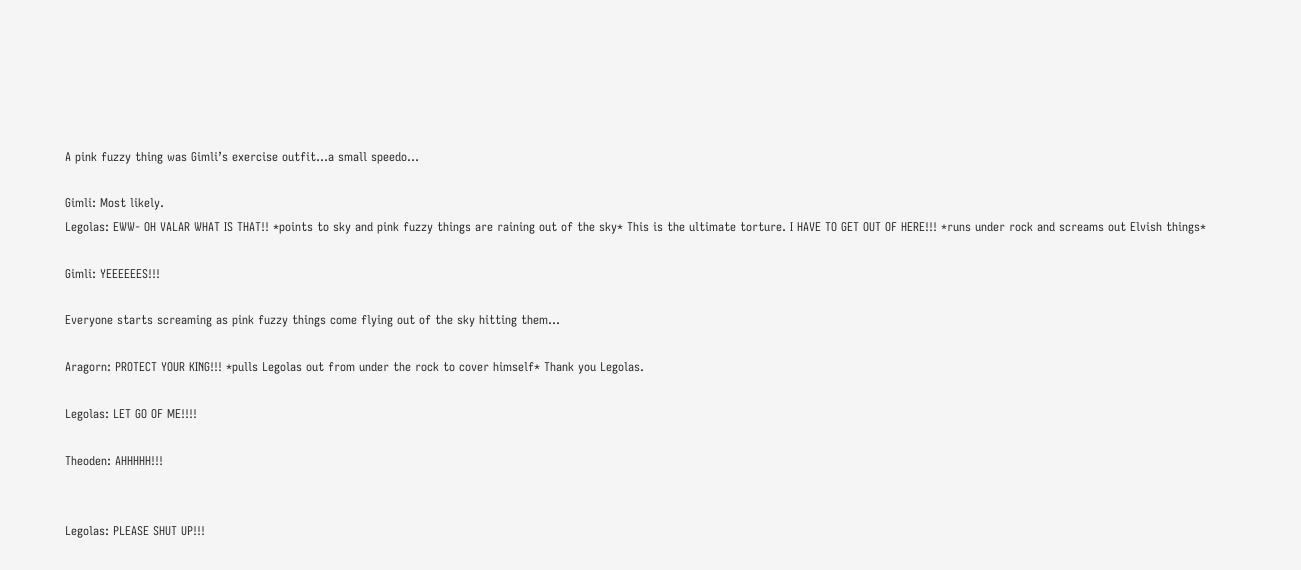A pink fuzzy thing was Gimli’s exercise outfit…a small speedo…

Gimli: Most likely.
Legolas: EWW- OH VALAR WHAT IS THAT!! *points to sky and pink fuzzy things are raining out of the sky* This is the ultimate torture. I HAVE TO GET OUT OF HERE!!! *runs under rock and screams out Elvish things*

Gimli: YEEEEEES!!!

Everyone starts screaming as pink fuzzy things come flying out of the sky hitting them…

Aragorn: PROTECT YOUR KING!!! *pulls Legolas out from under the rock to cover himself* Thank you Legolas.

Legolas: LET GO OF ME!!!!

Theoden: AHHHHH!!!


Legolas: PLEASE SHUT UP!!!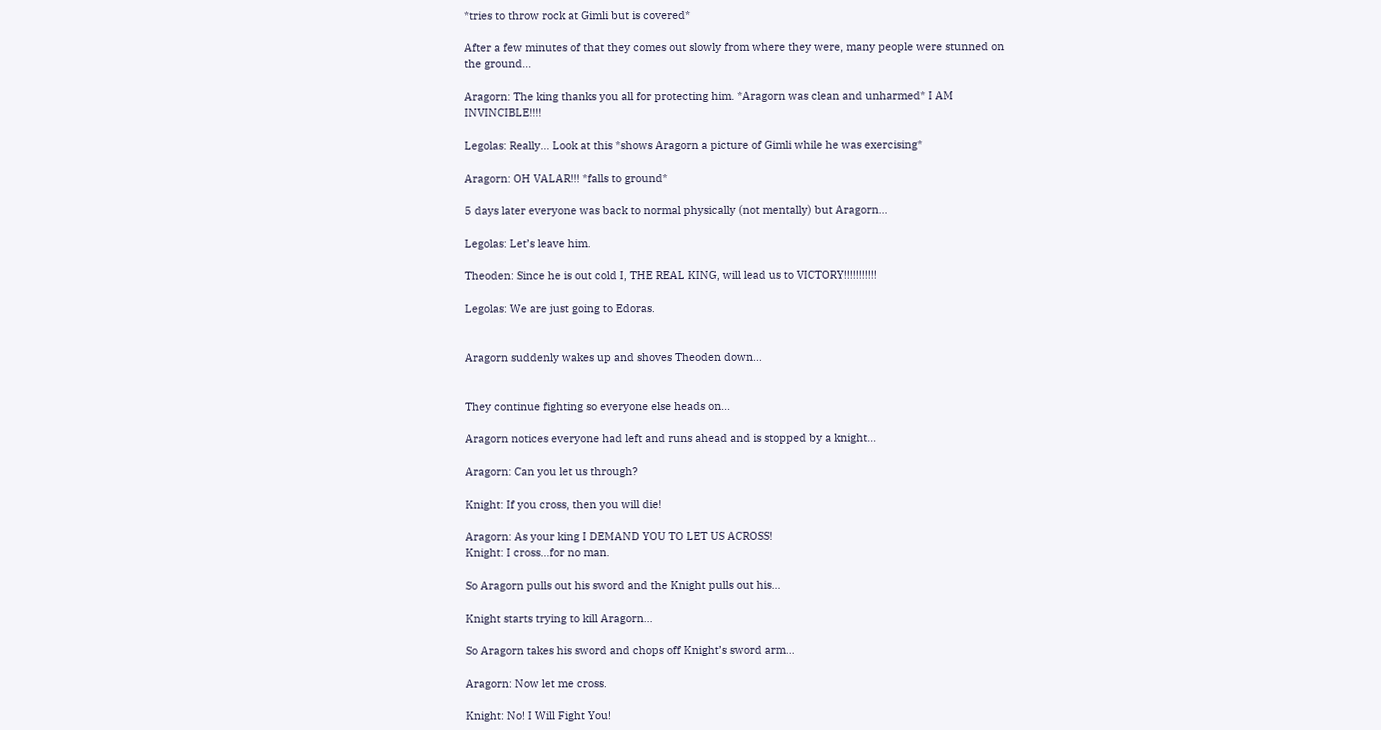*tries to throw rock at Gimli but is covered*

After a few minutes of that they comes out slowly from where they were, many people were stunned on the ground…

Aragorn: The king thanks you all for protecting him. *Aragorn was clean and unharmed* I AM INVINCIBLE!!!!

Legolas: Really… Look at this *shows Aragorn a picture of Gimli while he was exercising*

Aragorn: OH VALAR!!! *falls to ground*

5 days later everyone was back to normal physically (not mentally) but Aragorn…

Legolas: Let’s leave him.

Theoden: Since he is out cold I, THE REAL KING, will lead us to VICTORY!!!!!!!!!!!

Legolas: We are just going to Edoras.


Aragorn suddenly wakes up and shoves Theoden down…


They continue fighting so everyone else heads on…

Aragorn notices everyone had left and runs ahead and is stopped by a knight…

Aragorn: Can you let us through?

Knight: If you cross, then you will die!

Aragorn: As your king I DEMAND YOU TO LET US ACROSS!
Knight: I cross…for no man.

So Aragorn pulls out his sword and the Knight pulls out his…

Knight starts trying to kill Aragorn…

So Aragorn takes his sword and chops off Knight’s sword arm…

Aragorn: Now let me cross.

Knight: No! I Will Fight You!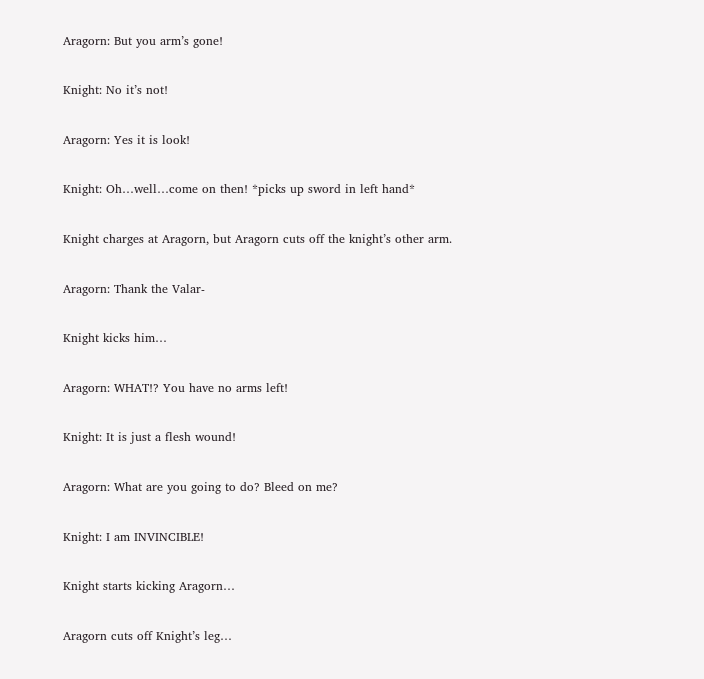Aragorn: But you arm’s gone!

Knight: No it’s not!

Aragorn: Yes it is look!

Knight: Oh…well…come on then! *picks up sword in left hand*

Knight charges at Aragorn, but Aragorn cuts off the knight’s other arm.

Aragorn: Thank the Valar-

Knight kicks him…

Aragorn: WHAT!? You have no arms left!

Knight: It is just a flesh wound!

Aragorn: What are you going to do? Bleed on me?

Knight: I am INVINCIBLE!

Knight starts kicking Aragorn…

Aragorn cuts off Knight’s leg…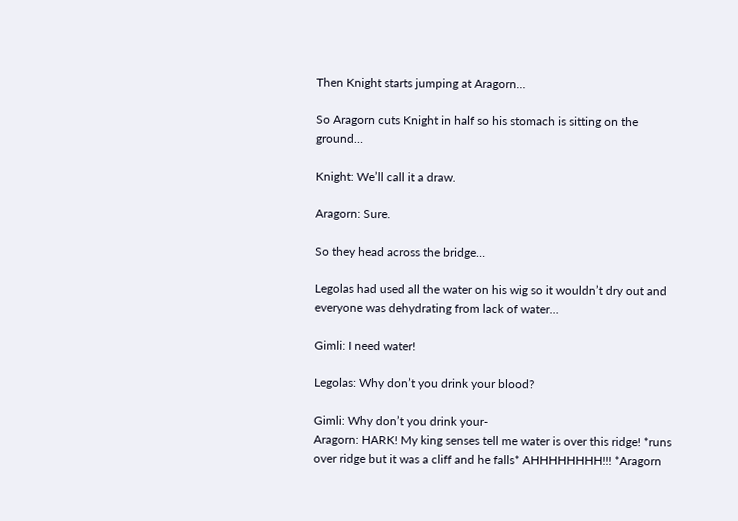Then Knight starts jumping at Aragorn…

So Aragorn cuts Knight in half so his stomach is sitting on the ground…

Knight: We’ll call it a draw.

Aragorn: Sure.

So they head across the bridge…

Legolas had used all the water on his wig so it wouldn’t dry out and everyone was dehydrating from lack of water…

Gimli: I need water!

Legolas: Why don’t you drink your blood?

Gimli: Why don’t you drink your-
Aragorn: HARK! My king senses tell me water is over this ridge! *runs over ridge but it was a cliff and he falls* AHHHHHHHH!!! *Aragorn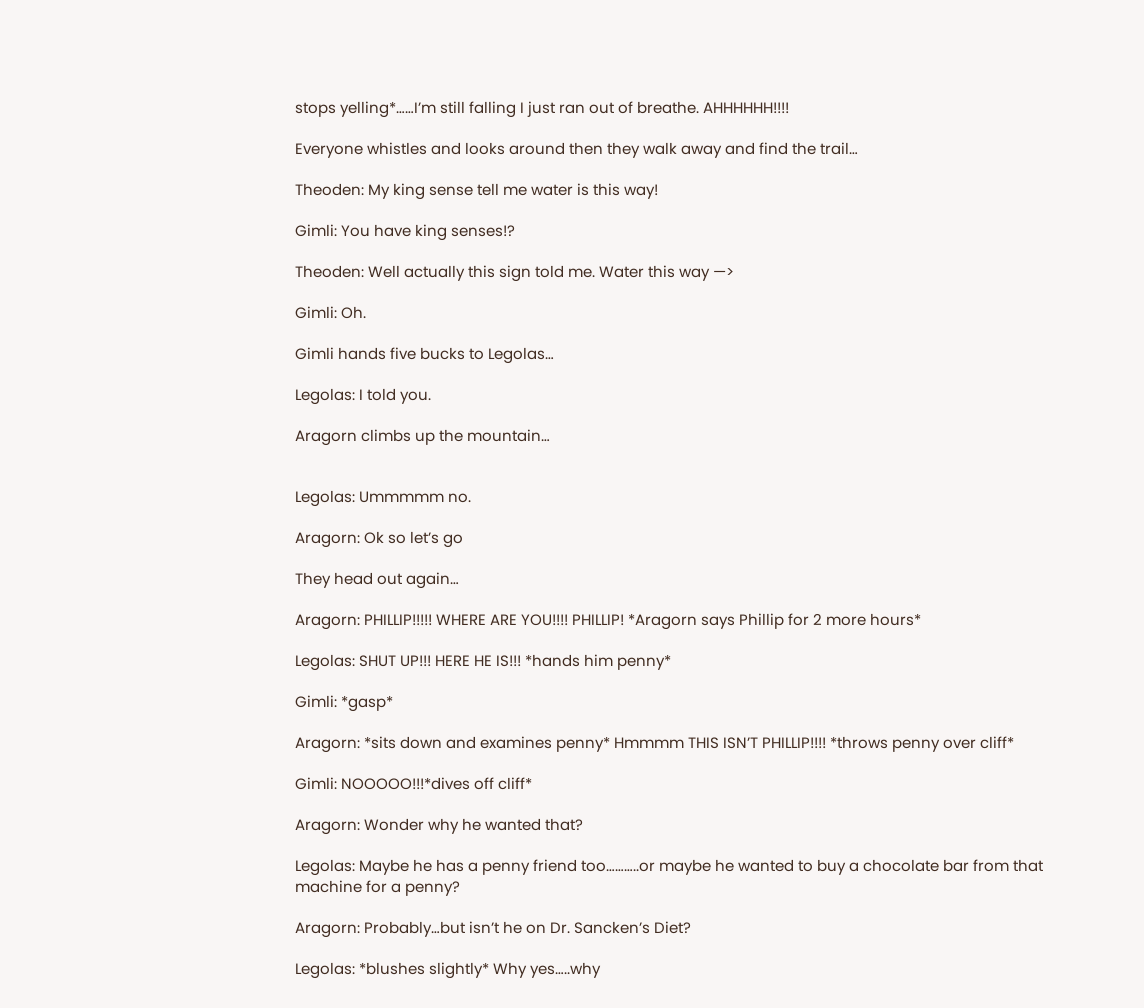stops yelling*……I’m still falling I just ran out of breathe. AHHHHHH!!!!

Everyone whistles and looks around then they walk away and find the trail…

Theoden: My king sense tell me water is this way!

Gimli: You have king senses!?

Theoden: Well actually this sign told me. Water this way —>

Gimli: Oh.

Gimli hands five bucks to Legolas…

Legolas: I told you.

Aragorn climbs up the mountain…


Legolas: Ummmmm no.

Aragorn: Ok so let’s go

They head out again…

Aragorn: PHILLIP!!!!! WHERE ARE YOU!!!! PHILLIP! *Aragorn says Phillip for 2 more hours*

Legolas: SHUT UP!!! HERE HE IS!!! *hands him penny*

Gimli: *gasp*

Aragorn: *sits down and examines penny* Hmmmm THIS ISN’T PHILLIP!!!! *throws penny over cliff*

Gimli: NOOOOO!!!*dives off cliff*

Aragorn: Wonder why he wanted that?

Legolas: Maybe he has a penny friend too………..or maybe he wanted to buy a chocolate bar from that machine for a penny?

Aragorn: Probably…but isn’t he on Dr. Sancken’s Diet?

Legolas: *blushes slightly* Why yes…..why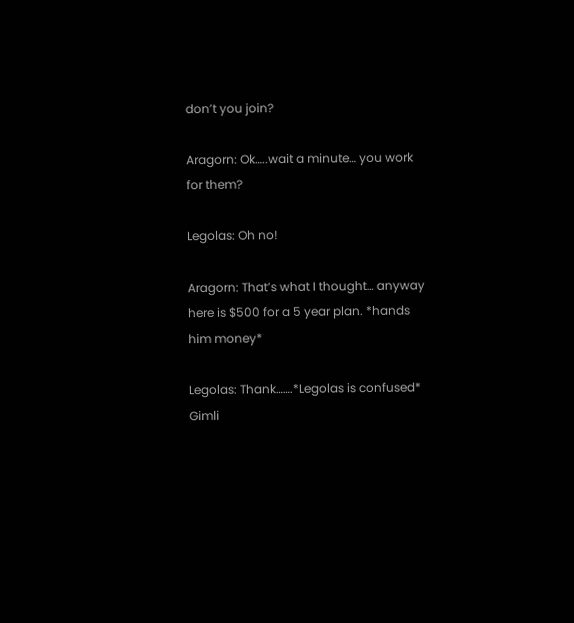don’t you join?

Aragorn: Ok…..wait a minute… you work for them?

Legolas: Oh no!

Aragorn: That’s what I thought… anyway here is $500 for a 5 year plan. *hands him money*

Legolas: Thank…….*Legolas is confused*
Gimli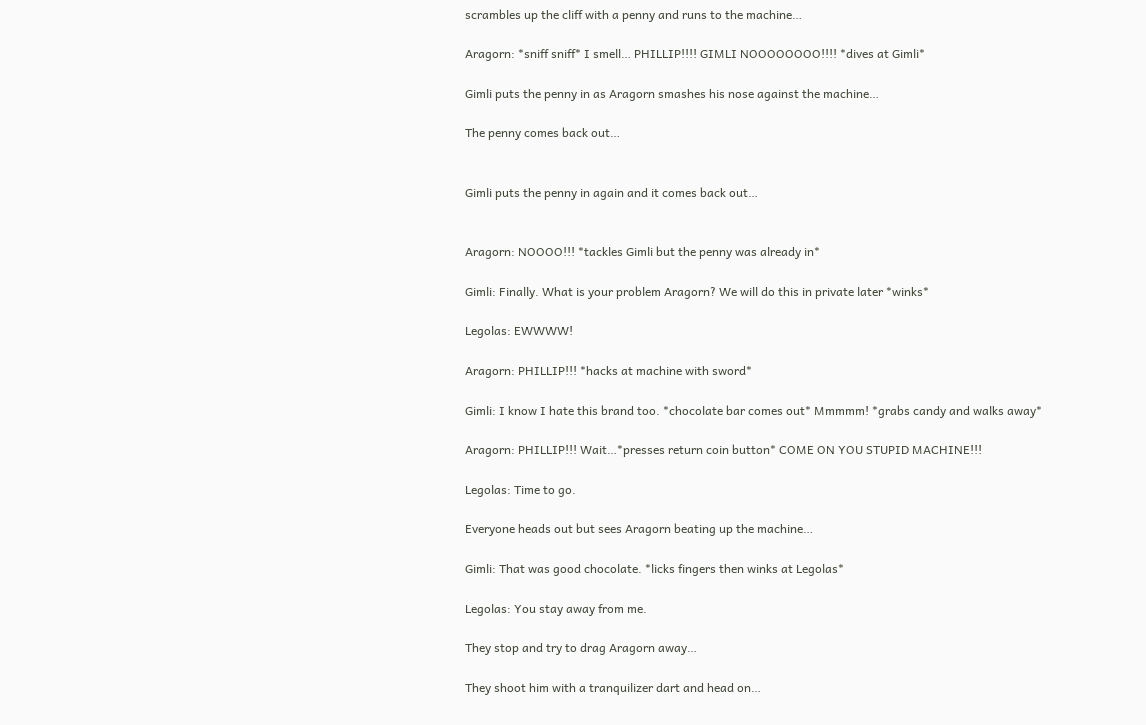scrambles up the cliff with a penny and runs to the machine…

Aragorn: *sniff sniff* I smell… PHILLIP!!!! GIMLI NOOOOOOOO!!!! *dives at Gimli*

Gimli puts the penny in as Aragorn smashes his nose against the machine…

The penny comes back out…


Gimli puts the penny in again and it comes back out…


Aragorn: NOOOO!!! *tackles Gimli but the penny was already in*

Gimli: Finally. What is your problem Aragorn? We will do this in private later *winks*

Legolas: EWWWW!

Aragorn: PHILLIP!!! *hacks at machine with sword*

Gimli: I know I hate this brand too. *chocolate bar comes out* Mmmmm! *grabs candy and walks away*

Aragorn: PHILLIP!!! Wait…*presses return coin button* COME ON YOU STUPID MACHINE!!!

Legolas: Time to go.

Everyone heads out but sees Aragorn beating up the machine…

Gimli: That was good chocolate. *licks fingers then winks at Legolas*

Legolas: You stay away from me.

They stop and try to drag Aragorn away…

They shoot him with a tranquilizer dart and head on…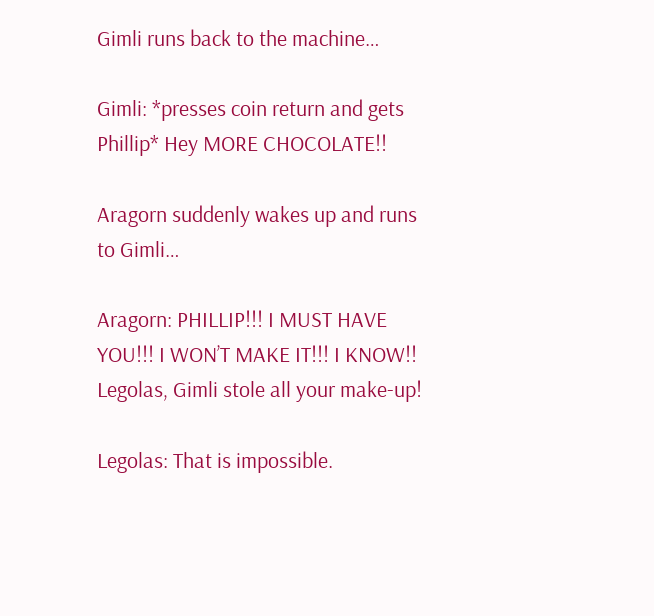Gimli runs back to the machine…

Gimli: *presses coin return and gets Phillip* Hey MORE CHOCOLATE!!

Aragorn suddenly wakes up and runs to Gimli…

Aragorn: PHILLIP!!! I MUST HAVE YOU!!! I WON’T MAKE IT!!! I KNOW!! Legolas, Gimli stole all your make-up!

Legolas: That is impossible.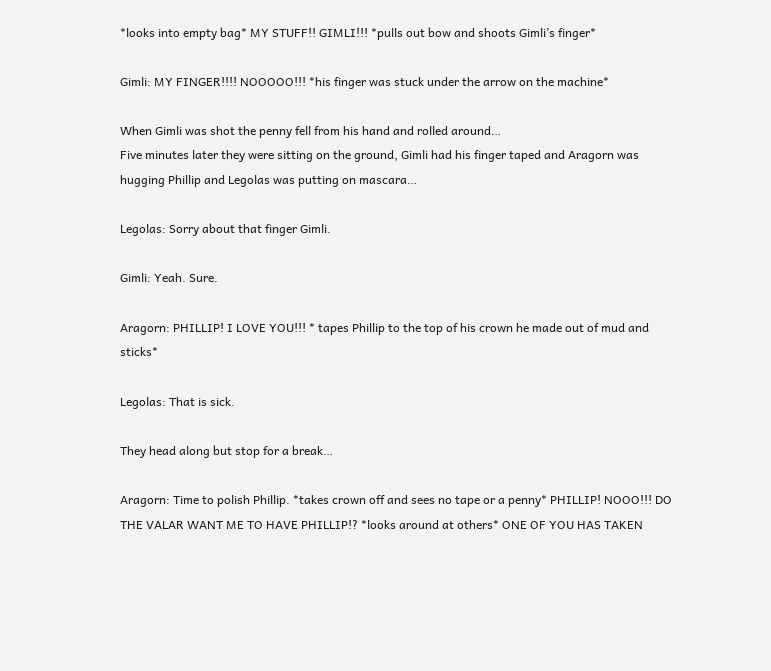*looks into empty bag* MY STUFF!! GIMLI!!! *pulls out bow and shoots Gimli’s finger*

Gimli: MY FINGER!!!! NOOOOO!!! *his finger was stuck under the arrow on the machine*

When Gimli was shot the penny fell from his hand and rolled around…
Five minutes later they were sitting on the ground, Gimli had his finger taped and Aragorn was hugging Phillip and Legolas was putting on mascara…

Legolas: Sorry about that finger Gimli.

Gimli: Yeah. Sure.

Aragorn: PHILLIP! I LOVE YOU!!! * tapes Phillip to the top of his crown he made out of mud and sticks*

Legolas: That is sick.

They head along but stop for a break…

Aragorn: Time to polish Phillip. *takes crown off and sees no tape or a penny* PHILLIP! NOOO!!! DO THE VALAR WANT ME TO HAVE PHILLIP!? *looks around at others* ONE OF YOU HAS TAKEN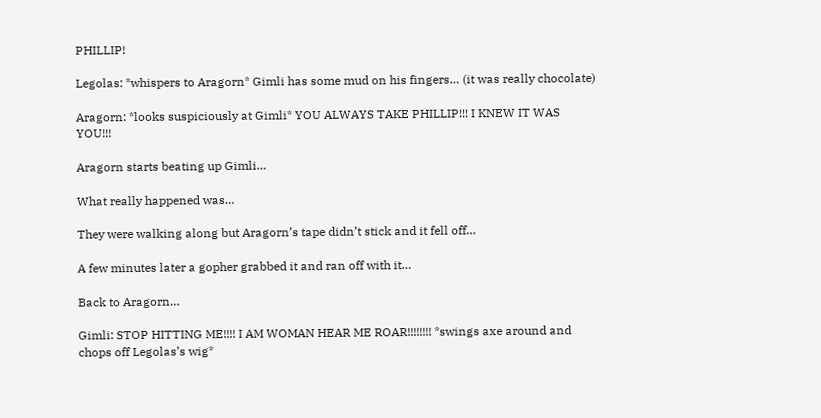PHILLIP!

Legolas: *whispers to Aragorn* Gimli has some mud on his fingers… (it was really chocolate)

Aragorn: *looks suspiciously at Gimli* YOU ALWAYS TAKE PHILLIP!!! I KNEW IT WAS YOU!!!

Aragorn starts beating up Gimli…

What really happened was…

They were walking along but Aragorn’s tape didn’t stick and it fell off…

A few minutes later a gopher grabbed it and ran off with it…

Back to Aragorn…

Gimli: STOP HITTING ME!!!! I AM WOMAN HEAR ME ROAR!!!!!!!! *swings axe around and chops off Legolas’s wig*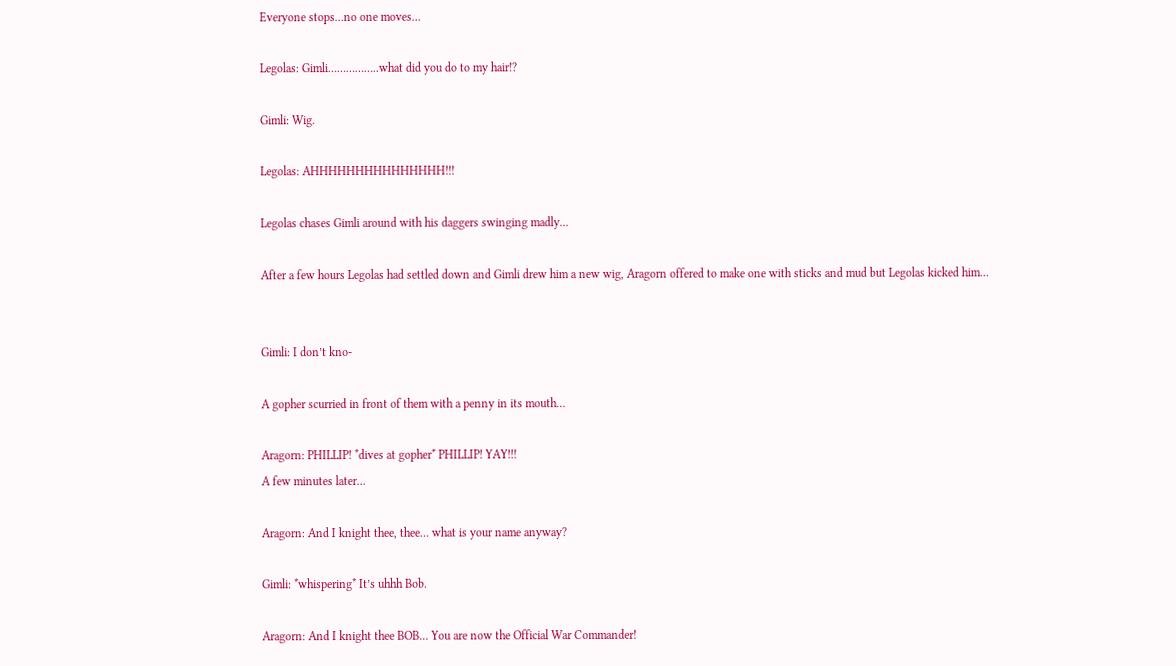Everyone stops…no one moves…

Legolas: Gimli……………..what did you do to my hair!?

Gimli: Wig.

Legolas: AHHHHHHHHHHHHHHH!!!

Legolas chases Gimli around with his daggers swinging madly…

After a few hours Legolas had settled down and Gimli drew him a new wig, Aragorn offered to make one with sticks and mud but Legolas kicked him…


Gimli: I don’t kno-

A gopher scurried in front of them with a penny in its mouth…

Aragorn: PHILLIP! *dives at gopher* PHILLIP! YAY!!!
A few minutes later…

Aragorn: And I knight thee, thee… what is your name anyway?

Gimli: *whispering* It’s uhhh Bob.

Aragorn: And I knight thee BOB… You are now the Official War Commander!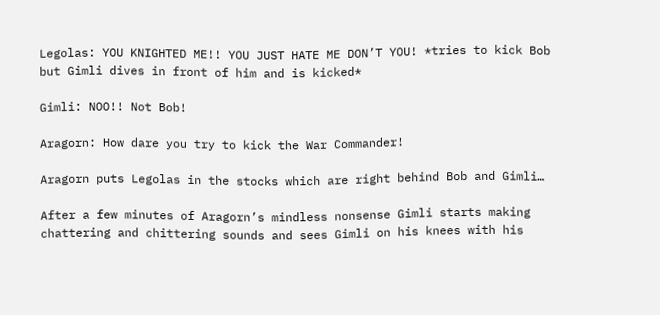Legolas: YOU KNIGHTED ME!! YOU JUST HATE ME DON’T YOU! *tries to kick Bob but Gimli dives in front of him and is kicked*

Gimli: NOO!! Not Bob!

Aragorn: How dare you try to kick the War Commander!

Aragorn puts Legolas in the stocks which are right behind Bob and Gimli…

After a few minutes of Aragorn’s mindless nonsense Gimli starts making chattering and chittering sounds and sees Gimli on his knees with his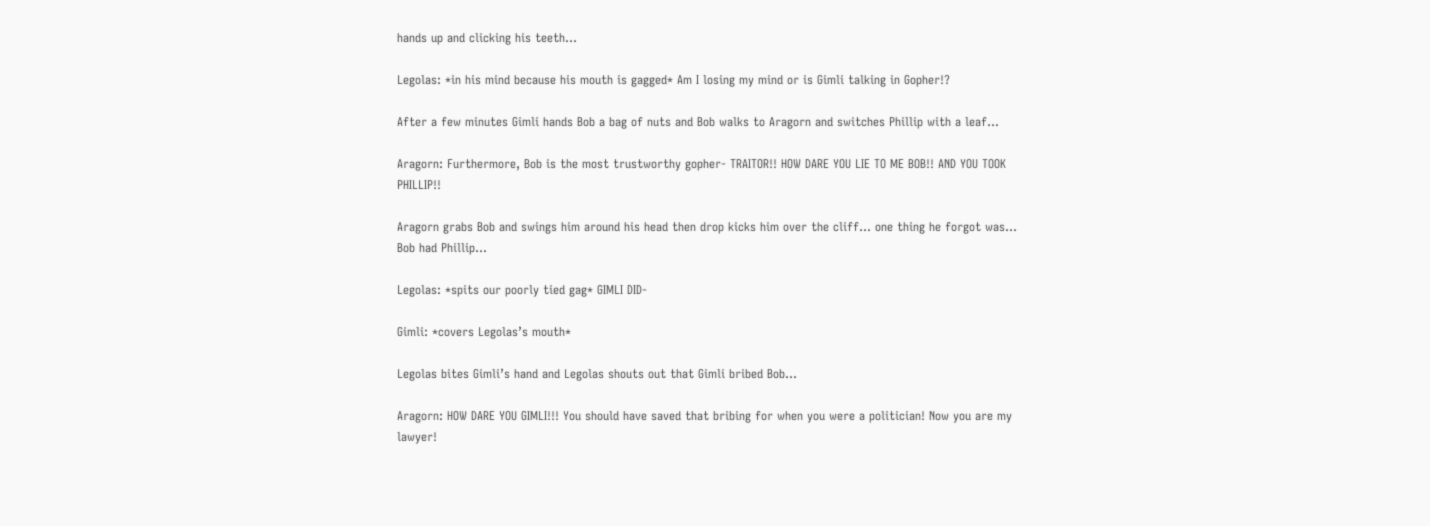hands up and clicking his teeth…

Legolas: *in his mind because his mouth is gagged* Am I losing my mind or is Gimli talking in Gopher!?

After a few minutes Gimli hands Bob a bag of nuts and Bob walks to Aragorn and switches Phillip with a leaf…

Aragorn: Furthermore, Bob is the most trustworthy gopher- TRAITOR!! HOW DARE YOU LIE TO ME BOB!! AND YOU TOOK PHILLIP!!

Aragorn grabs Bob and swings him around his head then drop kicks him over the cliff… one thing he forgot was… Bob had Phillip…

Legolas: *spits our poorly tied gag* GIMLI DID-

Gimli: *covers Legolas’s mouth*

Legolas bites Gimli’s hand and Legolas shouts out that Gimli bribed Bob…

Aragorn: HOW DARE YOU GIMLI!!! You should have saved that bribing for when you were a politician! Now you are my lawyer!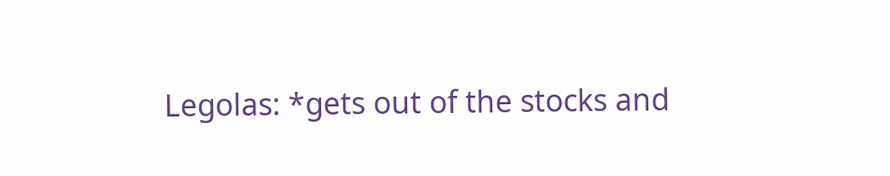Legolas: *gets out of the stocks and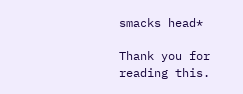smacks head*

Thank you for reading this.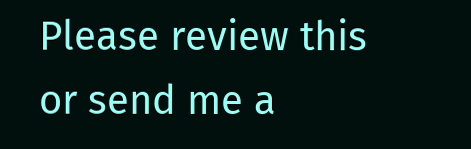Please review this or send me a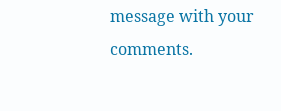message with your comments.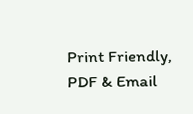Print Friendly, PDF & Email